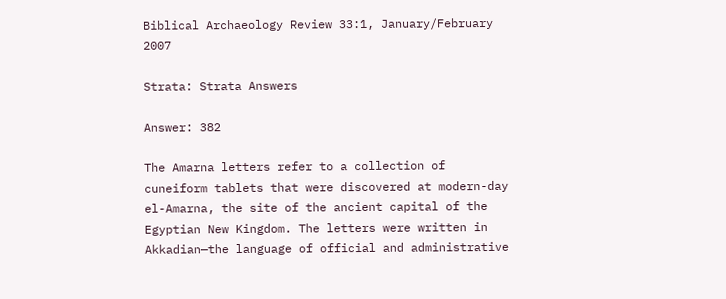Biblical Archaeology Review 33:1, January/February 2007

Strata: Strata Answers

Answer: 382

The Amarna letters refer to a collection of cuneiform tablets that were discovered at modern-day el-Amarna, the site of the ancient capital of the Egyptian New Kingdom. The letters were written in Akkadian—the language of official and administrative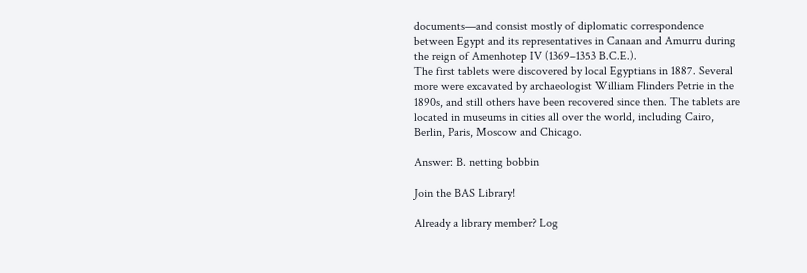documents—and consist mostly of diplomatic correspondence between Egypt and its representatives in Canaan and Amurru during the reign of Amenhotep IV (1369–1353 B.C.E.).
The first tablets were discovered by local Egyptians in 1887. Several more were excavated by archaeologist William Flinders Petrie in the 1890s, and still others have been recovered since then. The tablets are located in museums in cities all over the world, including Cairo, Berlin, Paris, Moscow and Chicago.

Answer: B. netting bobbin

Join the BAS Library!

Already a library member? Log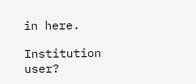in here.

Institution user?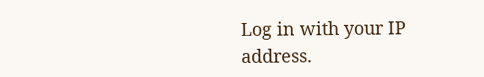Log in with your IP address.